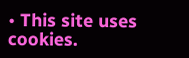• This site uses cookies.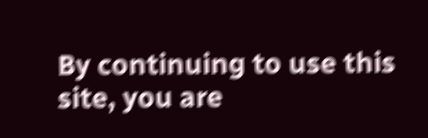By continuing to use this site, you are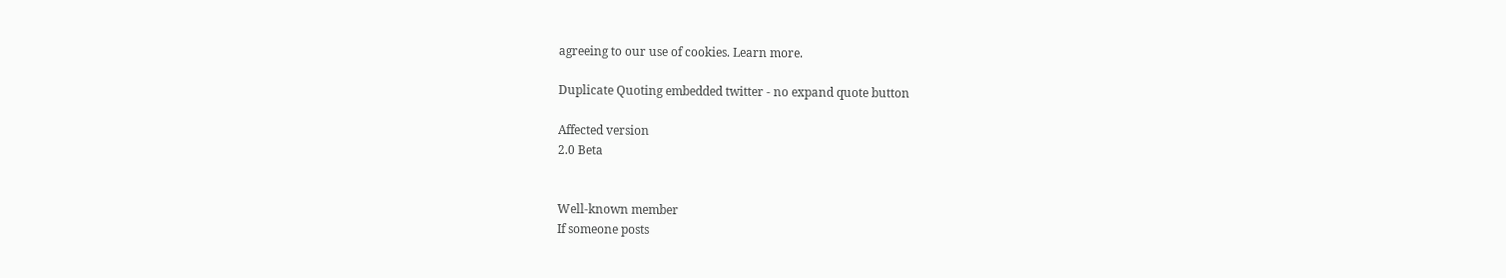agreeing to our use of cookies. Learn more.

Duplicate Quoting embedded twitter - no expand quote button

Affected version
2.0 Beta


Well-known member
If someone posts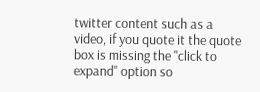twitter content such as a video, if you quote it the quote box is missing the "click to expand" option so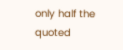only half the quoted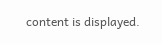content is displayed.